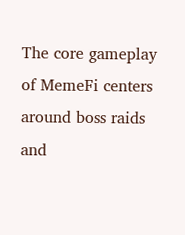The core gameplay of MemeFi centers around boss raids and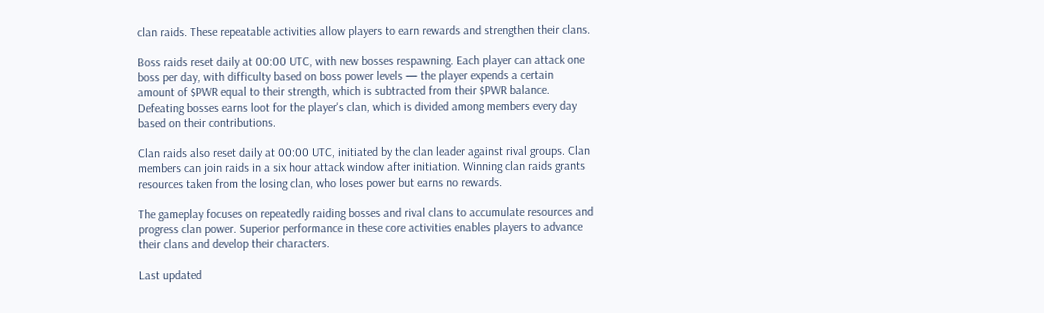clan raids. These repeatable activities allow players to earn rewards and strengthen their clans.

Boss raids reset daily at 00:00 UTC, with new bosses respawning. Each player can attack one boss per day, with difficulty based on boss power levels — the player expends a certain amount of $PWR equal to their strength, which is subtracted from their $PWR balance. Defeating bosses earns loot for the player's clan, which is divided among members every day based on their contributions.

Clan raids also reset daily at 00:00 UTC, initiated by the clan leader against rival groups. Clan members can join raids in a six hour attack window after initiation. Winning clan raids grants resources taken from the losing clan, who loses power but earns no rewards.

The gameplay focuses on repeatedly raiding bosses and rival clans to accumulate resources and progress clan power. Superior performance in these core activities enables players to advance their clans and develop their characters.

Last updated